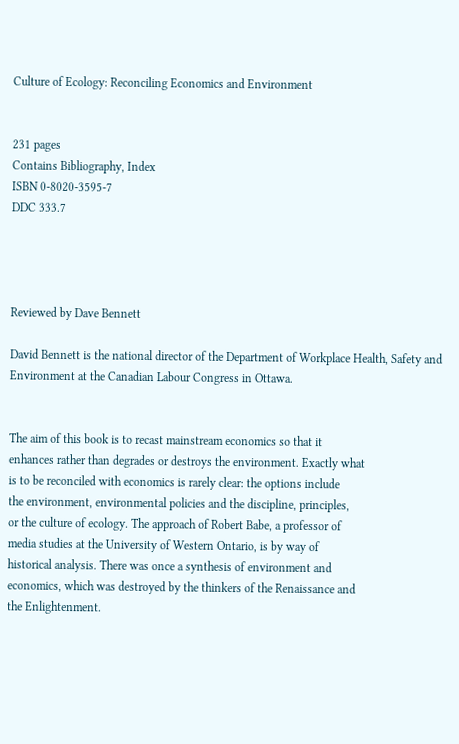Culture of Ecology: Reconciling Economics and Environment


231 pages
Contains Bibliography, Index
ISBN 0-8020-3595-7
DDC 333.7




Reviewed by Dave Bennett

David Bennett is the national director of the Department of Workplace Health, Safety and Environment at the Canadian Labour Congress in Ottawa.


The aim of this book is to recast mainstream economics so that it
enhances rather than degrades or destroys the environment. Exactly what
is to be reconciled with economics is rarely clear: the options include
the environment, environmental policies and the discipline, principles,
or the culture of ecology. The approach of Robert Babe, a professor of
media studies at the University of Western Ontario, is by way of
historical analysis. There was once a synthesis of environment and
economics, which was destroyed by the thinkers of the Renaissance and
the Enlightenment.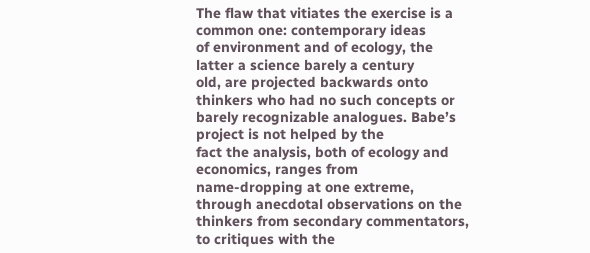The flaw that vitiates the exercise is a common one: contemporary ideas
of environment and of ecology, the latter a science barely a century
old, are projected backwards onto thinkers who had no such concepts or
barely recognizable analogues. Babe’s project is not helped by the
fact the analysis, both of ecology and economics, ranges from
name-dropping at one extreme, through anecdotal observations on the
thinkers from secondary commentators, to critiques with the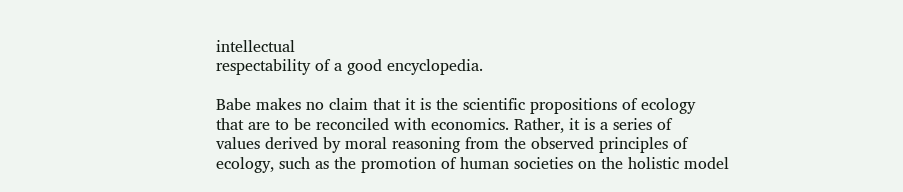intellectual
respectability of a good encyclopedia.

Babe makes no claim that it is the scientific propositions of ecology
that are to be reconciled with economics. Rather, it is a series of
values derived by moral reasoning from the observed principles of
ecology, such as the promotion of human societies on the holistic model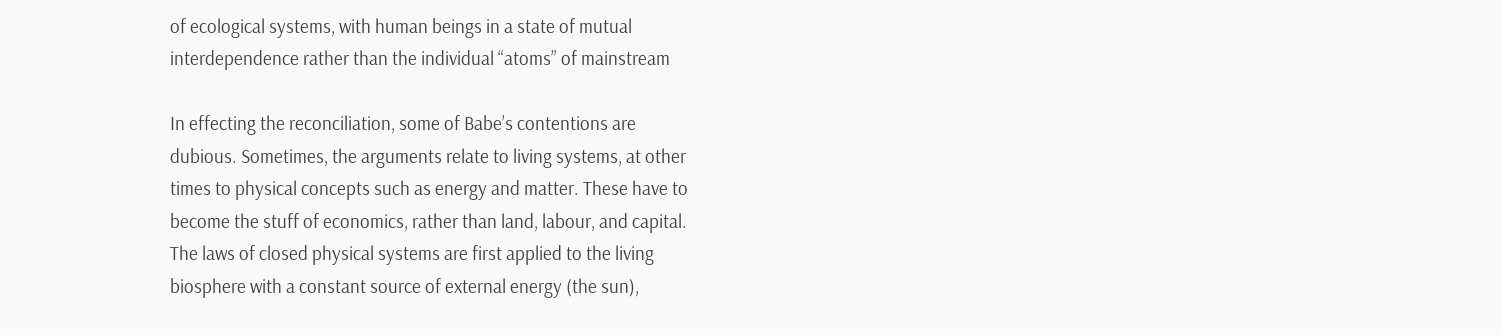of ecological systems, with human beings in a state of mutual
interdependence rather than the individual “atoms” of mainstream

In effecting the reconciliation, some of Babe’s contentions are
dubious. Sometimes, the arguments relate to living systems, at other
times to physical concepts such as energy and matter. These have to
become the stuff of economics, rather than land, labour, and capital.
The laws of closed physical systems are first applied to the living
biosphere with a constant source of external energy (the sun),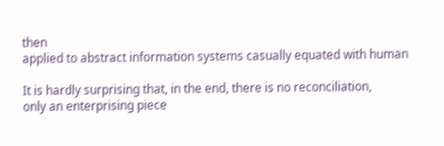then
applied to abstract information systems casually equated with human

It is hardly surprising that, in the end, there is no reconciliation,
only an enterprising piece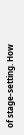of stage-setting. How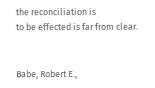the reconciliation is
to be effected is far from clear.


Babe, Robert E.,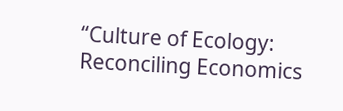“Culture of Ecology: Reconciling Economics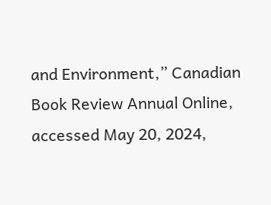and Environment,” Canadian Book Review Annual Online, accessed May 20, 2024,